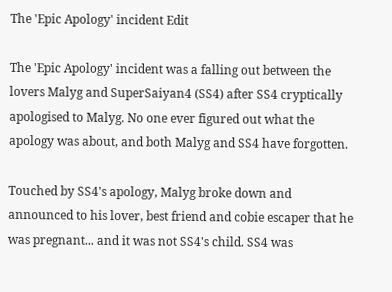The 'Epic Apology' incident Edit

The 'Epic Apology' incident was a falling out between the lovers Malyg and SuperSaiyan4 (SS4) after SS4 cryptically apologised to Malyg. No one ever figured out what the apology was about, and both Malyg and SS4 have forgotten.

Touched by SS4's apology, Malyg broke down and announced to his lover, best friend and cobie escaper that he was pregnant... and it was not SS4's child. SS4 was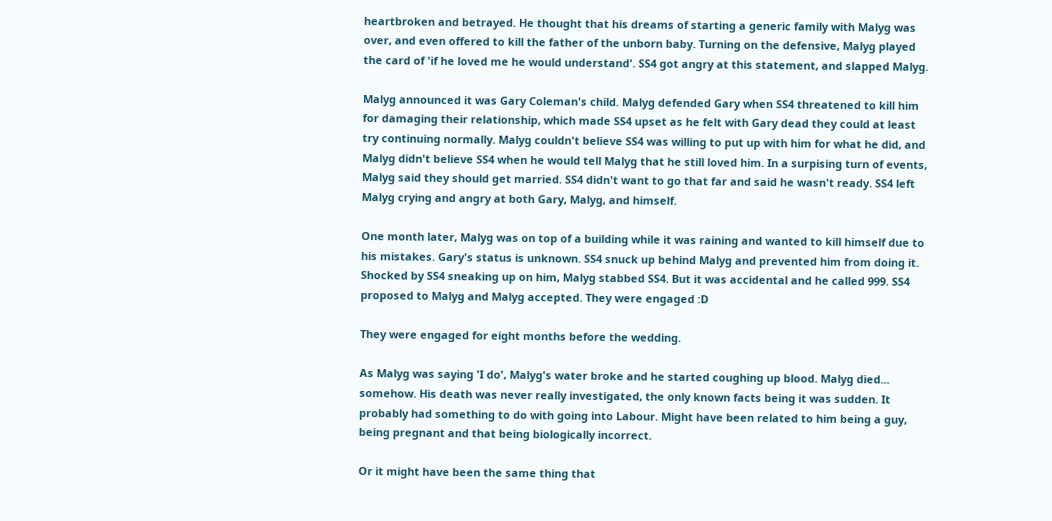heartbroken and betrayed. He thought that his dreams of starting a generic family with Malyg was over, and even offered to kill the father of the unborn baby. Turning on the defensive, Malyg played the card of 'if he loved me he would understand'. SS4 got angry at this statement, and slapped Malyg.

Malyg announced it was Gary Coleman's child. Malyg defended Gary when SS4 threatened to kill him for damaging their relationship, which made SS4 upset as he felt with Gary dead they could at least try continuing normally. Malyg couldn't believe SS4 was willing to put up with him for what he did, and Malyg didn't believe SS4 when he would tell Malyg that he still loved him. In a surpising turn of events, Malyg said they should get married. SS4 didn't want to go that far and said he wasn't ready. SS4 left Malyg crying and angry at both Gary, Malyg, and himself.

One month later, Malyg was on top of a building while it was raining and wanted to kill himself due to his mistakes. Gary's status is unknown. SS4 snuck up behind Malyg and prevented him from doing it. Shocked by SS4 sneaking up on him, Malyg stabbed SS4. But it was accidental and he called 999. SS4 proposed to Malyg and Malyg accepted. They were engaged :D

They were engaged for eight months before the wedding.

As Malyg was saying 'I do', Malyg's water broke and he started coughing up blood. Malyg died... somehow. His death was never really investigated, the only known facts being it was sudden. It probably had something to do with going into Labour. Might have been related to him being a guy, being pregnant and that being biologically incorrect.

Or it might have been the same thing that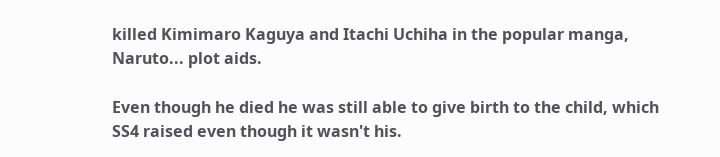killed Kimimaro Kaguya and Itachi Uchiha in the popular manga, Naruto... plot aids.

Even though he died he was still able to give birth to the child, which SS4 raised even though it wasn't his.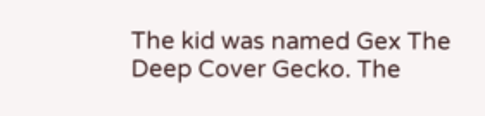The kid was named Gex The Deep Cover Gecko. The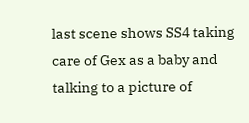last scene shows SS4 taking care of Gex as a baby and talking to a picture of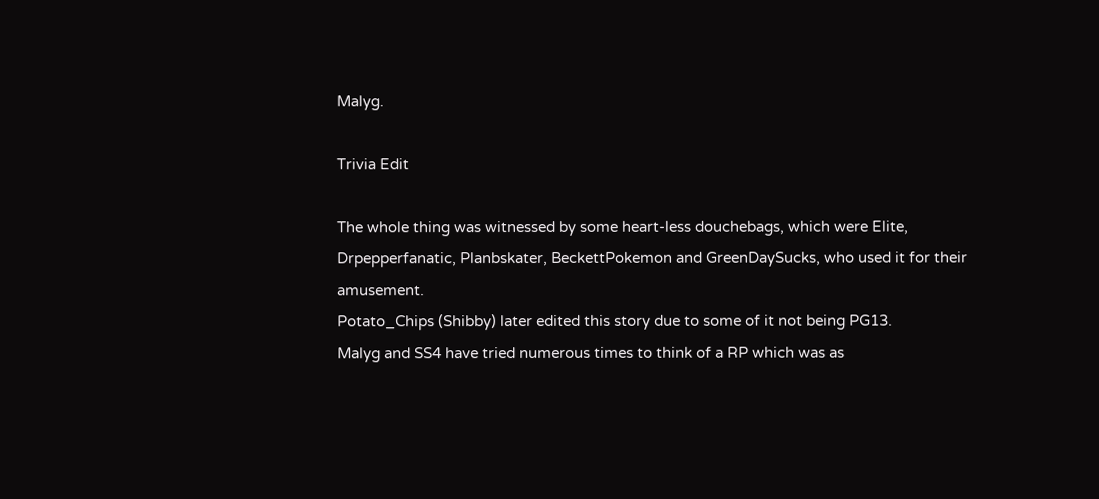Malyg.

Trivia Edit

The whole thing was witnessed by some heart-less douchebags, which were Elite, Drpepperfanatic, Planbskater, BeckettPokemon and GreenDaySucks, who used it for their amusement.
Potato_Chips (Shibby) later edited this story due to some of it not being PG13.
Malyg and SS4 have tried numerous times to think of a RP which was as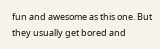fun and awesome as this one. But they usually get bored and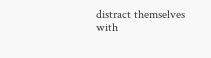distract themselves with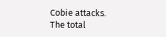Cobie attacks. The total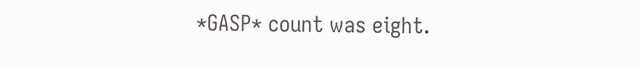*GASP* count was eight.